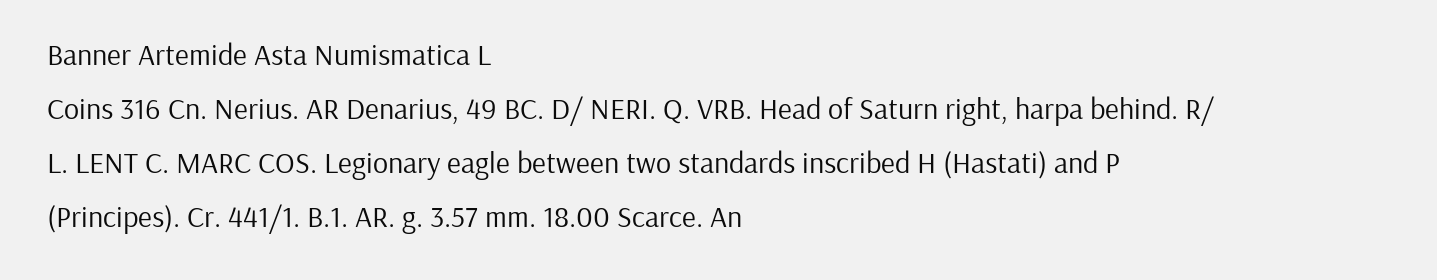Banner Artemide Asta Numismatica L
Coins 316 Cn. Nerius. AR Denarius, 49 BC. D/ NERI. Q. VRB. Head of Saturn right, harpa behind. R/ L. LENT C. MARC COS. Legionary eagle between two standards inscribed H (Hastati) and P (Principes). Cr. 441/1. B.1. AR. g. 3.57 mm. 18.00 Scarce. An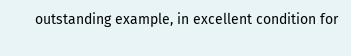outstanding example, in excellent condition for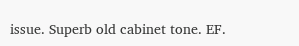issue. Superb old cabinet tone. EF.